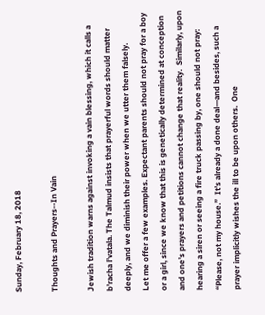Sunday, February 18, 2018

Thoughts and Prayers--In Vain

Jewish tradition warns against invoking a vain blessing, which it calls a b’racha l’vatala. The Talmud insists that prayerful words should matter deeply, and we diminish their power when we utter them falsely.
Let me offer a few examples. Expectant parents should not pray for a boy or a girl, since we know that this is genetically determined at conception and one’s prayers and petitions cannot change that reality.  Similarly, upon hearing a siren or seeing a fire truck passing by, one should not pray: “Please, not my house.”  It’s already a done deal—and besides, such a prayer implicitly wishes the ill to be upon others.  One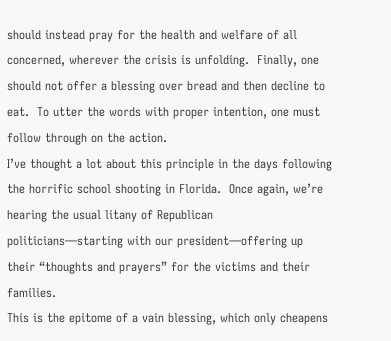should instead pray for the health and welfare of all concerned, wherever the crisis is unfolding.  Finally, one should not offer a blessing over bread and then decline to eat.  To utter the words with proper intention, one must follow through on the action.
I’ve thought a lot about this principle in the days following the horrific school shooting in Florida.  Once again, we’re hearing the usual litany of Republican politicians—starting with our president—offering up their “thoughts and prayers” for the victims and their families.
This is the epitome of a vain blessing, which only cheapens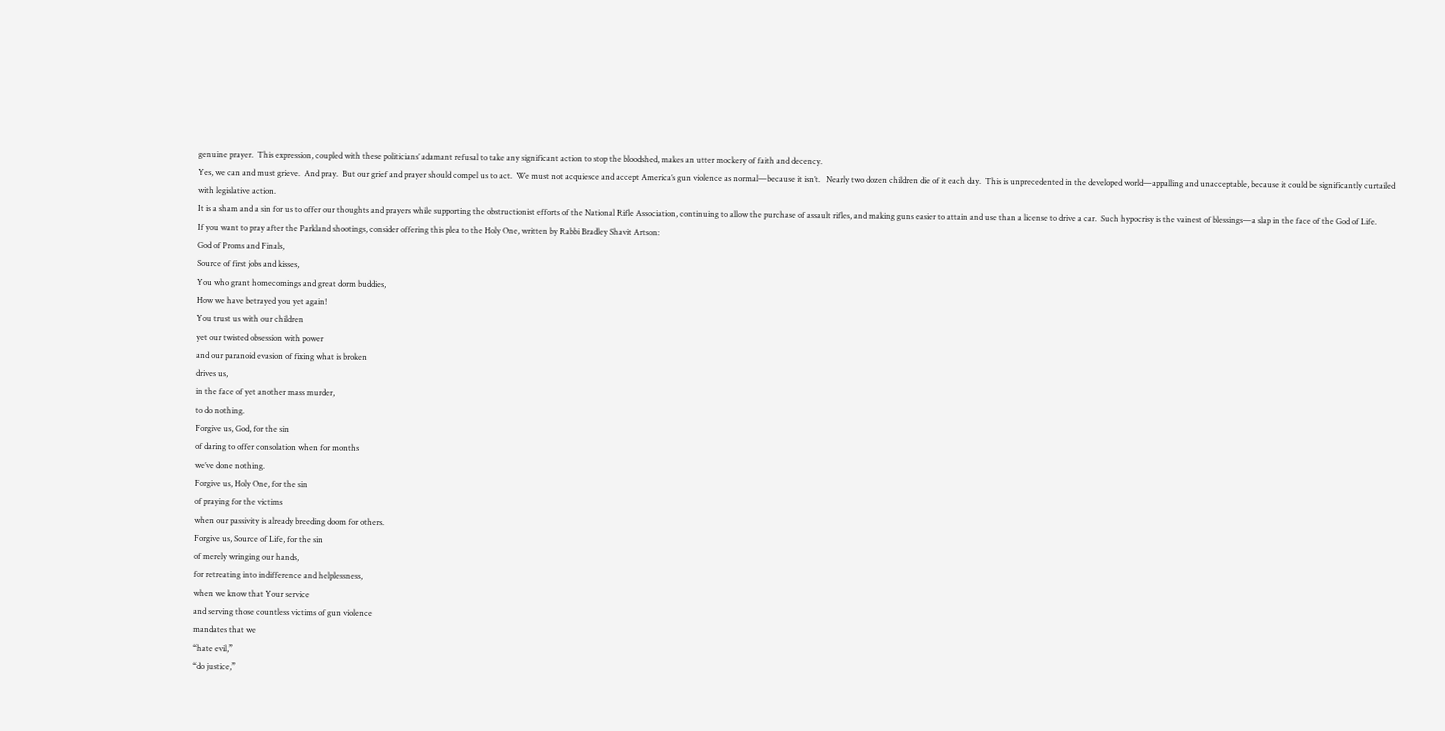genuine prayer.  This expression, coupled with these politicians’ adamant refusal to take any significant action to stop the bloodshed, makes an utter mockery of faith and decency.
Yes, we can and must grieve.  And pray.  But our grief and prayer should compel us to act.  We must not acquiesce and accept America’s gun violence as normal—because it isn’t.   Nearly two dozen children die of it each day.  This is unprecedented in the developed world—appalling and unacceptable, because it could be significantly curtailed with legislative action.
It is a sham and a sin for us to offer our thoughts and prayers while supporting the obstructionist efforts of the National Rifle Association, continuing to allow the purchase of assault rifles, and making guns easier to attain and use than a license to drive a car.  Such hypocrisy is the vainest of blessings—a slap in the face of the God of Life.
If you want to pray after the Parkland shootings, consider offering this plea to the Holy One, written by Rabbi Bradley Shavit Artson:
God of Proms and Finals,
Source of first jobs and kisses,
You who grant homecomings and great dorm buddies,
How we have betrayed you yet again!
You trust us with our children
yet our twisted obsession with power
and our paranoid evasion of fixing what is broken
drives us,
in the face of yet another mass murder,
to do nothing.
Forgive us, God, for the sin
of daring to offer consolation when for months
we’ve done nothing.
Forgive us, Holy One, for the sin
of praying for the victims
when our passivity is already breeding doom for others.
Forgive us, Source of Life, for the sin
of merely wringing our hands,
for retreating into indifference and helplessness,
when we know that Your service
and serving those countless victims of gun violence
mandates that we
“hate evil,”
“do justice,”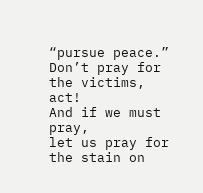“pursue peace.”
Don’t pray for the victims, act!
And if we must pray,
let us pray for the stain on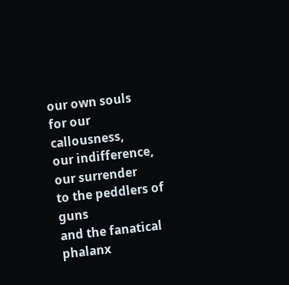our own souls
for our callousness,
our indifference,
our surrender
to the peddlers of guns
and the fanatical phalanx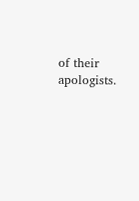of their apologists.